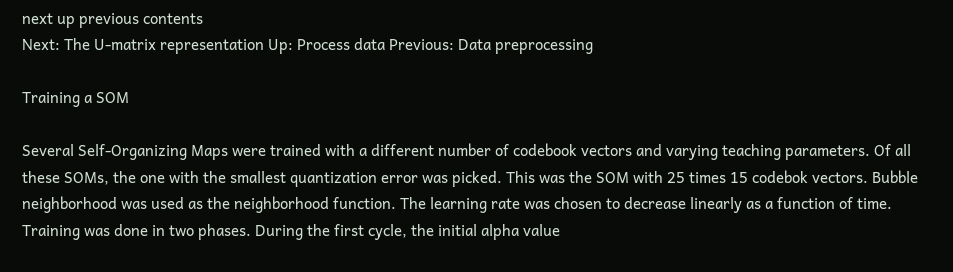next up previous contents
Next: The U-matrix representation Up: Process data Previous: Data preprocessing

Training a SOM

Several Self-Organizing Maps were trained with a different number of codebook vectors and varying teaching parameters. Of all these SOMs, the one with the smallest quantization error was picked. This was the SOM with 25 times 15 codebok vectors. Bubble neighborhood was used as the neighborhood function. The learning rate was chosen to decrease linearly as a function of time. Training was done in two phases. During the first cycle, the initial alpha value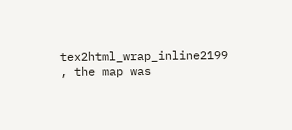tex2html_wrap_inline2199 , the map was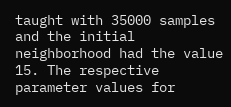taught with 35000 samples and the initial neighborhood had the value 15. The respective parameter values for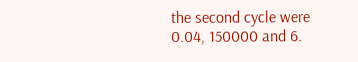the second cycle were 0.04, 150000 and 6.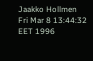Jaakko Hollmen
Fri Mar 8 13:44:32 EET 1996